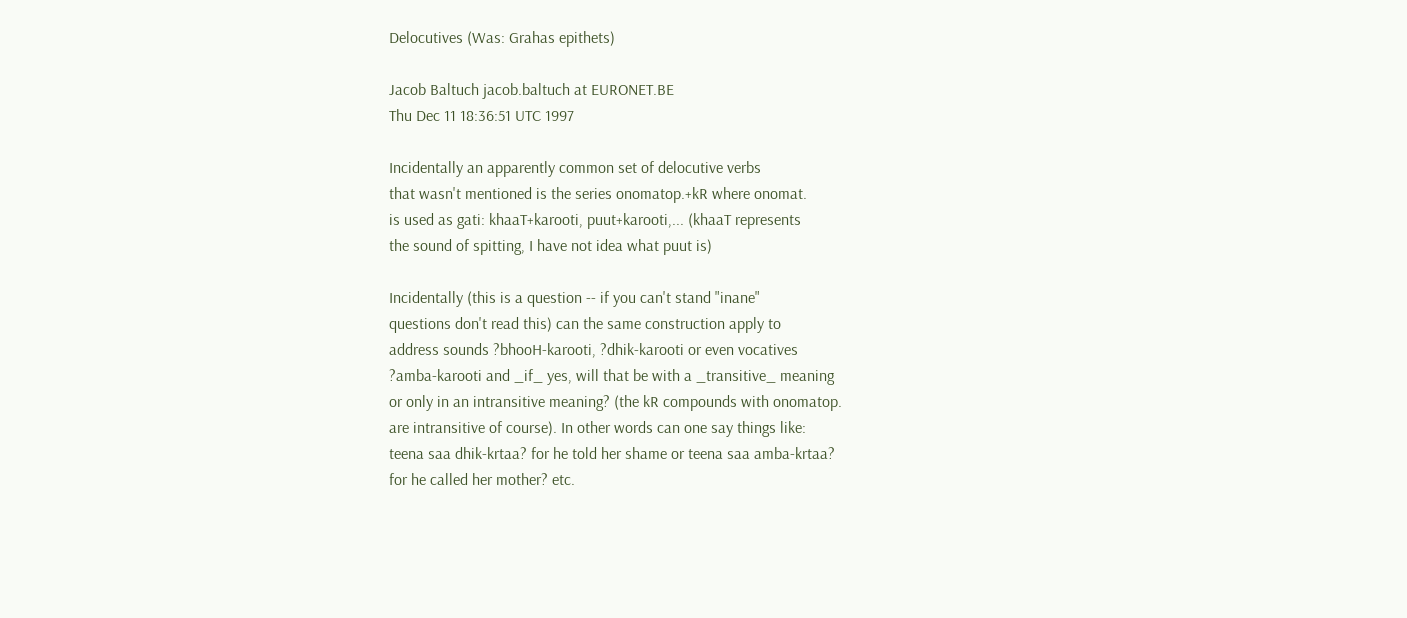Delocutives (Was: Grahas epithets)

Jacob Baltuch jacob.baltuch at EURONET.BE
Thu Dec 11 18:36:51 UTC 1997

Incidentally an apparently common set of delocutive verbs
that wasn't mentioned is the series onomatop.+kR where onomat.
is used as gati: khaaT+karooti, puut+karooti,... (khaaT represents
the sound of spitting, I have not idea what puut is)

Incidentally (this is a question -- if you can't stand "inane"
questions don't read this) can the same construction apply to
address sounds ?bhooH-karooti, ?dhik-karooti or even vocatives
?amba-karooti and _if_ yes, will that be with a _transitive_ meaning
or only in an intransitive meaning? (the kR compounds with onomatop.
are intransitive of course). In other words can one say things like:
teena saa dhik-krtaa? for he told her shame or teena saa amba-krtaa?
for he called her mother? etc.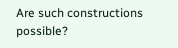Are such constructions possible?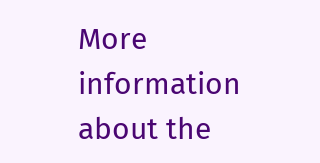More information about the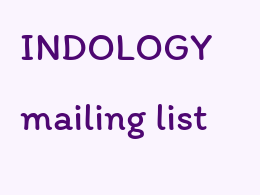INDOLOGY mailing list